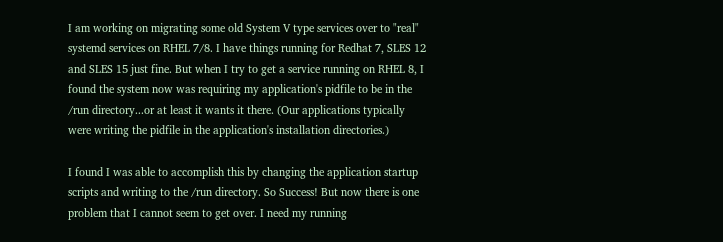I am working on migrating some old System V type services over to "real" systemd services on RHEL 7/8. I have things running for Redhat 7, SLES 12 and SLES 15 just fine. But when I try to get a service running on RHEL 8, I found the system now was requiring my application's pidfile to be in the /run directory...or at least it wants it there. (Our applications typically were writing the pidfile in the application's installation directories.)

I found I was able to accomplish this by changing the application startup scripts and writing to the /run directory. So Success! But now there is one problem that I cannot seem to get over. I need my running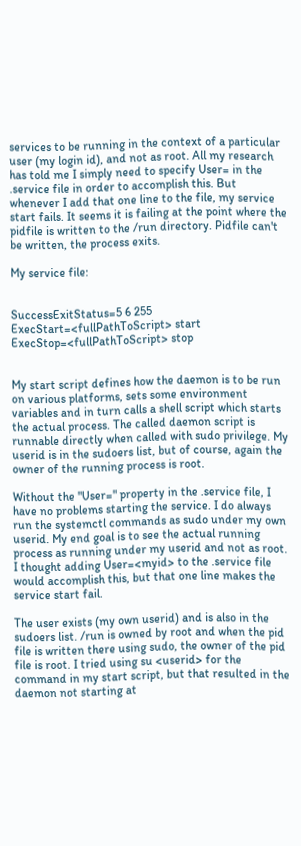services to be running in the context of a particular user (my login id), and not as root. All my research has told me I simply need to specify User= in the .service file in order to accomplish this. But whenever I add that one line to the file, my service start fails. It seems it is failing at the point where the pidfile is written to the /run directory. Pidfile can't be written, the process exits.

My service file:


SuccessExitStatus=5 6 255
ExecStart=<fullPathToScript> start
ExecStop=<fullPathToScript> stop


My start script defines how the daemon is to be run on various platforms, sets some environment variables and in turn calls a shell script which starts the actual process. The called daemon script is runnable directly when called with sudo privilege. My userid is in the sudoers list, but of course, again the owner of the running process is root.

Without the "User=" property in the .service file, I have no problems starting the service. I do always run the systemctl commands as sudo under my own userid. My end goal is to see the actual running process as running under my userid and not as root. I thought adding User=<myid> to the .service file would accomplish this, but that one line makes the service start fail.

The user exists (my own userid) and is also in the sudoers list. /run is owned by root and when the pid file is written there using sudo, the owner of the pid file is root. I tried using su <userid> for the command in my start script, but that resulted in the daemon not starting at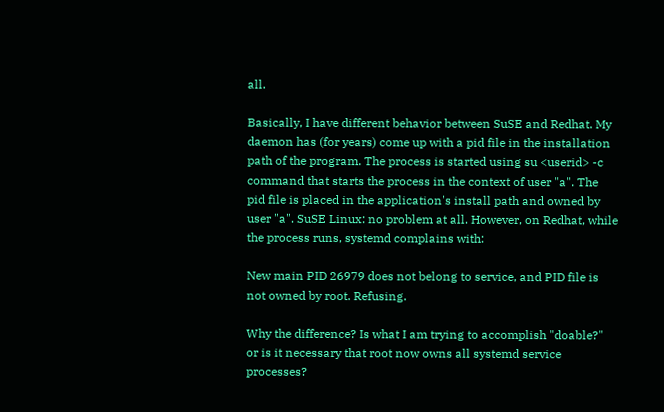all.

Basically, I have different behavior between SuSE and Redhat. My daemon has (for years) come up with a pid file in the installation path of the program. The process is started using su <userid> -c command that starts the process in the context of user "a". The pid file is placed in the application's install path and owned by user "a". SuSE Linux: no problem at all. However, on Redhat, while the process runs, systemd complains with:

New main PID 26979 does not belong to service, and PID file is not owned by root. Refusing.

Why the difference? Is what I am trying to accomplish "doable?" or is it necessary that root now owns all systemd service processes?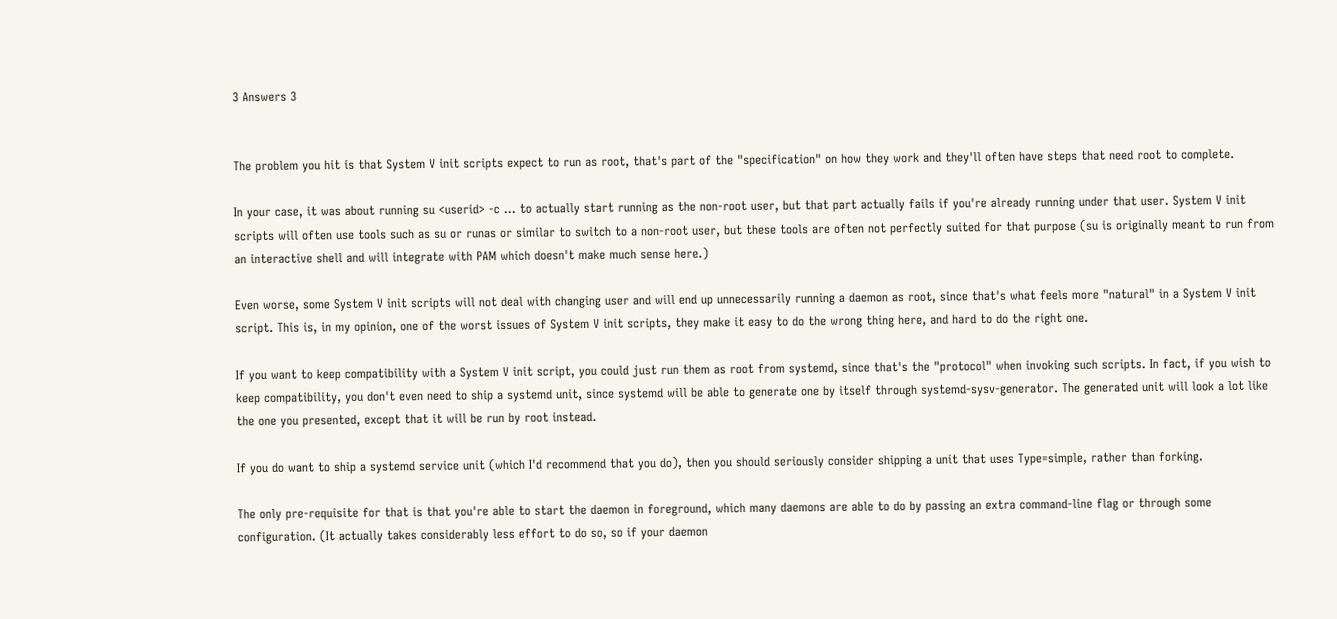3 Answers 3


The problem you hit is that System V init scripts expect to run as root, that's part of the "specification" on how they work and they'll often have steps that need root to complete.

In your case, it was about running su <userid> -c ... to actually start running as the non-root user, but that part actually fails if you're already running under that user. System V init scripts will often use tools such as su or runas or similar to switch to a non-root user, but these tools are often not perfectly suited for that purpose (su is originally meant to run from an interactive shell and will integrate with PAM which doesn't make much sense here.)

Even worse, some System V init scripts will not deal with changing user and will end up unnecessarily running a daemon as root, since that's what feels more "natural" in a System V init script. This is, in my opinion, one of the worst issues of System V init scripts, they make it easy to do the wrong thing here, and hard to do the right one.

If you want to keep compatibility with a System V init script, you could just run them as root from systemd, since that's the "protocol" when invoking such scripts. In fact, if you wish to keep compatibility, you don't even need to ship a systemd unit, since systemd will be able to generate one by itself through systemd-sysv-generator. The generated unit will look a lot like the one you presented, except that it will be run by root instead.

If you do want to ship a systemd service unit (which I'd recommend that you do), then you should seriously consider shipping a unit that uses Type=simple, rather than forking.

The only pre-requisite for that is that you're able to start the daemon in foreground, which many daemons are able to do by passing an extra command-line flag or through some configuration. (It actually takes considerably less effort to do so, so if your daemon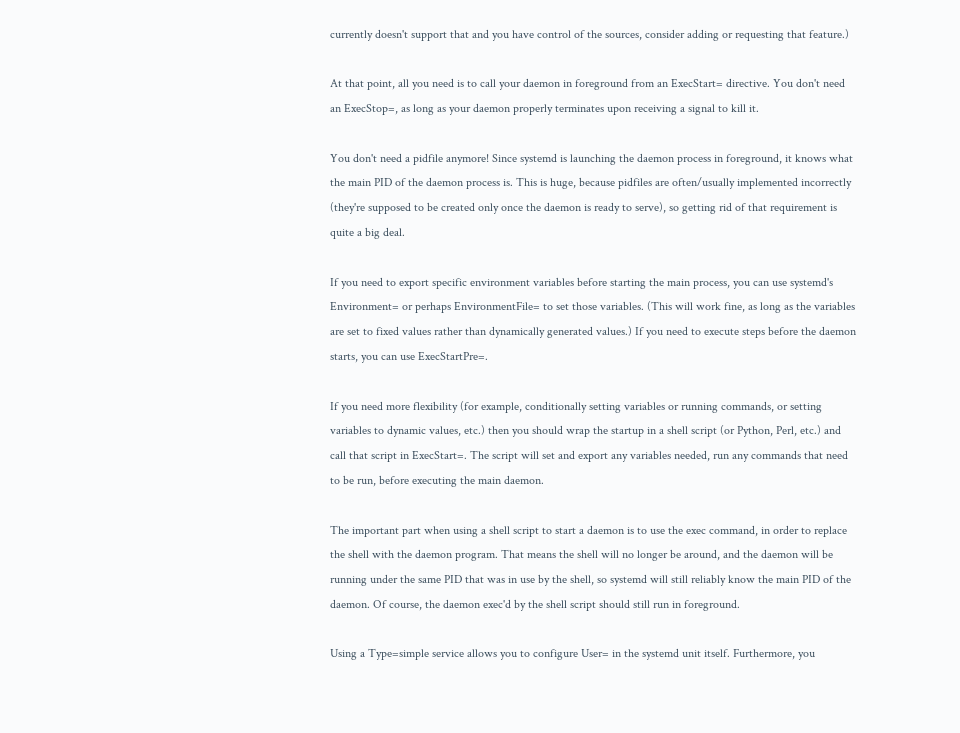currently doesn't support that and you have control of the sources, consider adding or requesting that feature.)

At that point, all you need is to call your daemon in foreground from an ExecStart= directive. You don't need an ExecStop=, as long as your daemon properly terminates upon receiving a signal to kill it.

You don't need a pidfile anymore! Since systemd is launching the daemon process in foreground, it knows what the main PID of the daemon process is. This is huge, because pidfiles are often/usually implemented incorrectly (they're supposed to be created only once the daemon is ready to serve), so getting rid of that requirement is quite a big deal.

If you need to export specific environment variables before starting the main process, you can use systemd's Environment= or perhaps EnvironmentFile= to set those variables. (This will work fine, as long as the variables are set to fixed values rather than dynamically generated values.) If you need to execute steps before the daemon starts, you can use ExecStartPre=.

If you need more flexibility (for example, conditionally setting variables or running commands, or setting variables to dynamic values, etc.) then you should wrap the startup in a shell script (or Python, Perl, etc.) and call that script in ExecStart=. The script will set and export any variables needed, run any commands that need to be run, before executing the main daemon.

The important part when using a shell script to start a daemon is to use the exec command, in order to replace the shell with the daemon program. That means the shell will no longer be around, and the daemon will be running under the same PID that was in use by the shell, so systemd will still reliably know the main PID of the daemon. Of course, the daemon exec'd by the shell script should still run in foreground.

Using a Type=simple service allows you to configure User= in the systemd unit itself. Furthermore, you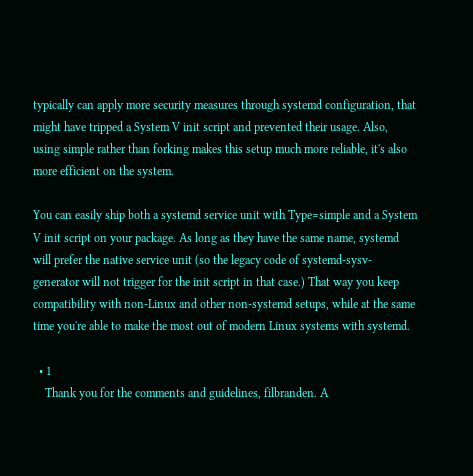typically can apply more security measures through systemd configuration, that might have tripped a System V init script and prevented their usage. Also, using simple rather than forking makes this setup much more reliable, it's also more efficient on the system.

You can easily ship both a systemd service unit with Type=simple and a System V init script on your package. As long as they have the same name, systemd will prefer the native service unit (so the legacy code of systemd-sysv-generator will not trigger for the init script in that case.) That way you keep compatibility with non-Linux and other non-systemd setups, while at the same time you're able to make the most out of modern Linux systems with systemd.

  • 1
    Thank you for the comments and guidelines, filbranden. A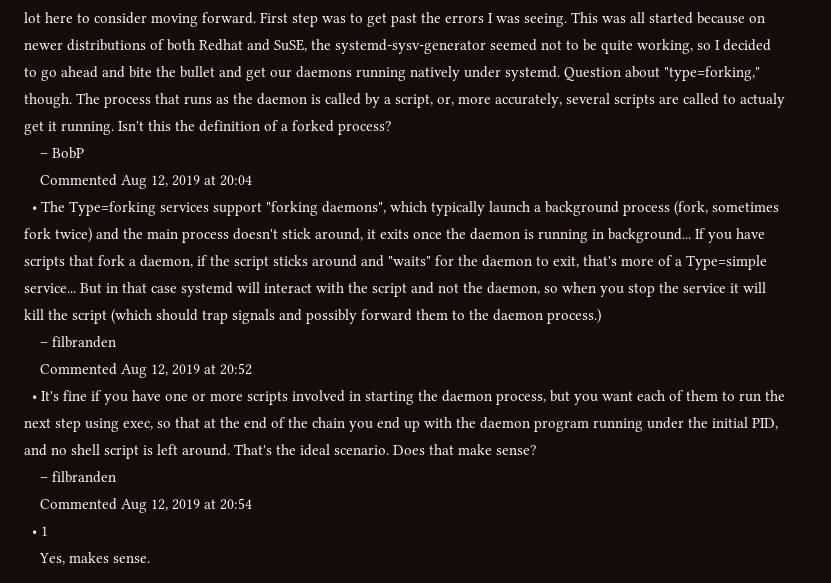lot here to consider moving forward. First step was to get past the errors I was seeing. This was all started because on newer distributions of both Redhat and SuSE, the systemd-sysv-generator seemed not to be quite working, so I decided to go ahead and bite the bullet and get our daemons running natively under systemd. Question about "type=forking," though. The process that runs as the daemon is called by a script, or, more accurately, several scripts are called to actualy get it running. Isn't this the definition of a forked process?
    – BobP
    Commented Aug 12, 2019 at 20:04
  • The Type=forking services support "forking daemons", which typically launch a background process (fork, sometimes fork twice) and the main process doesn't stick around, it exits once the daemon is running in background... If you have scripts that fork a daemon, if the script sticks around and "waits" for the daemon to exit, that's more of a Type=simple service... But in that case systemd will interact with the script and not the daemon, so when you stop the service it will kill the script (which should trap signals and possibly forward them to the daemon process.)
    – filbranden
    Commented Aug 12, 2019 at 20:52
  • It's fine if you have one or more scripts involved in starting the daemon process, but you want each of them to run the next step using exec, so that at the end of the chain you end up with the daemon program running under the initial PID, and no shell script is left around. That's the ideal scenario. Does that make sense?
    – filbranden
    Commented Aug 12, 2019 at 20:54
  • 1
    Yes, makes sense.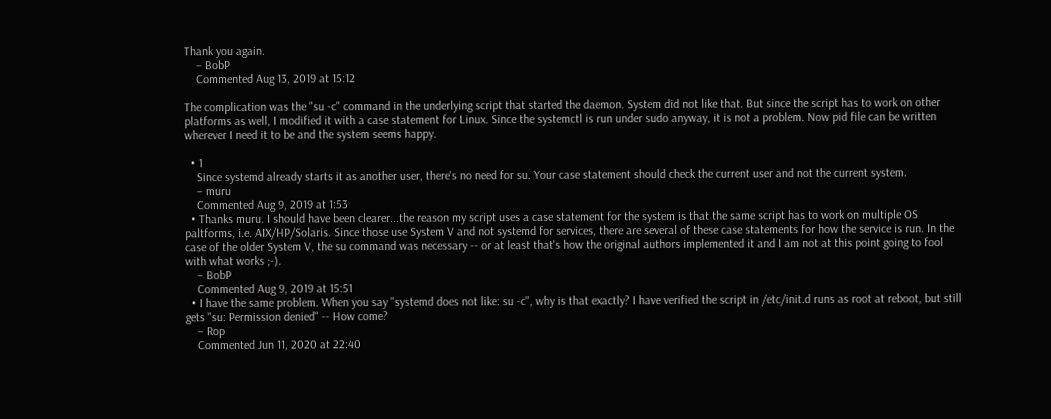Thank you again.
    – BobP
    Commented Aug 13, 2019 at 15:12

The complication was the "su -c" command in the underlying script that started the daemon. System did not like that. But since the script has to work on other platforms as well, I modified it with a case statement for Linux. Since the systemctl is run under sudo anyway, it is not a problem. Now pid file can be written wherever I need it to be and the system seems happy.

  • 1
    Since systemd already starts it as another user, there's no need for su. Your case statement should check the current user and not the current system.
    – muru
    Commented Aug 9, 2019 at 1:53
  • Thanks muru. I should have been clearer...the reason my script uses a case statement for the system is that the same script has to work on multiple OS paltforms, i.e. AIX/HP/Solaris. Since those use System V and not systemd for services, there are several of these case statements for how the service is run. In the case of the older System V, the su command was necessary -- or at least that's how the original authors implemented it and I am not at this point going to fool with what works ;-).
    – BobP
    Commented Aug 9, 2019 at 15:51
  • I have the same problem. When you say "systemd does not like: su -c", why is that exactly? I have verified the script in /etc/init.d runs as root at reboot, but still gets "su: Permission denied" -- How come?
    – Rop
    Commented Jun 11, 2020 at 22:40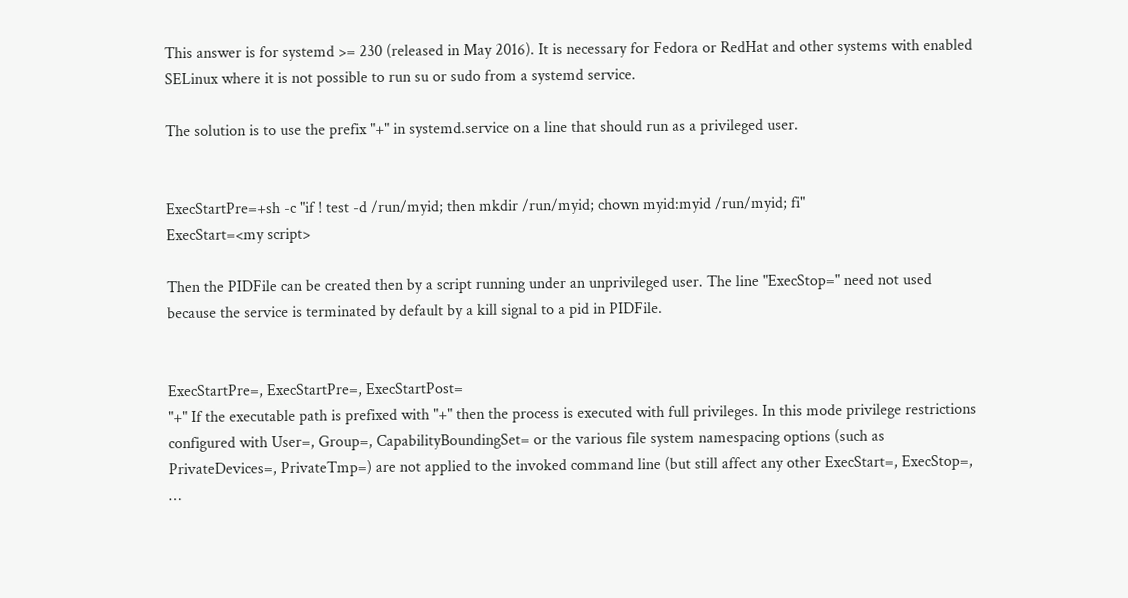This answer is for systemd >= 230 (released in May 2016). It is necessary for Fedora or RedHat and other systems with enabled SELinux where it is not possible to run su or sudo from a systemd service.

The solution is to use the prefix "+" in systemd.service on a line that should run as a privileged user.


ExecStartPre=+sh -c "if ! test -d /run/myid; then mkdir /run/myid; chown myid:myid /run/myid; fi"
ExecStart=<my script>

Then the PIDFile can be created then by a script running under an unprivileged user. The line "ExecStop=" need not used because the service is terminated by default by a kill signal to a pid in PIDFile.


ExecStartPre=, ExecStartPre=, ExecStartPost=
"+" If the executable path is prefixed with "+" then the process is executed with full privileges. In this mode privilege restrictions configured with User=, Group=, CapabilityBoundingSet= or the various file system namespacing options (such as PrivateDevices=, PrivateTmp=) are not applied to the invoked command line (but still affect any other ExecStart=, ExecStop=, …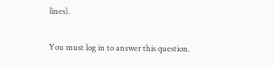lines).

You must log in to answer this question.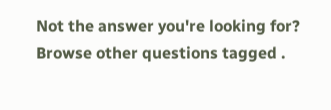Not the answer you're looking for? Browse other questions tagged .